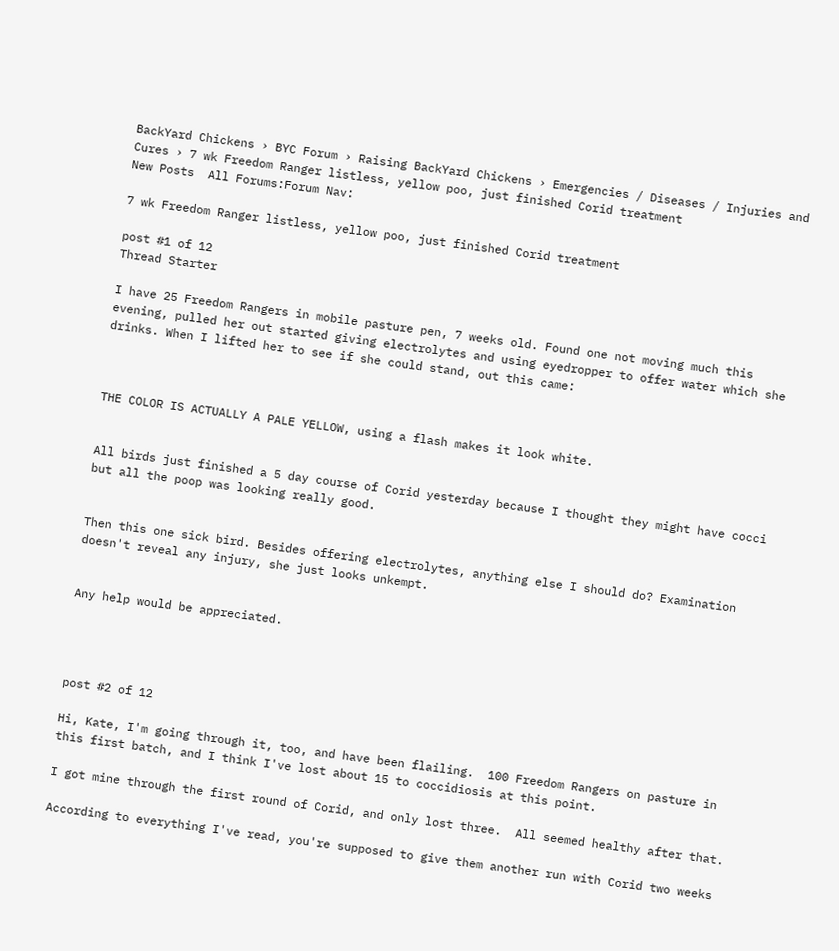BackYard Chickens › BYC Forum › Raising BackYard Chickens › Emergencies / Diseases / Injuries and Cures › 7 wk Freedom Ranger listless, yellow poo, just finished Corid treatment
New Posts  All Forums:Forum Nav:

7 wk Freedom Ranger listless, yellow poo, just finished Corid treatment

post #1 of 12
Thread Starter

I have 25 Freedom Rangers in mobile pasture pen, 7 weeks old. Found one not moving much this evening, pulled her out started giving electrolytes and using eyedropper to offer water which she drinks. When I lifted her to see if she could stand, out this came:



THE COLOR IS ACTUALLY A PALE YELLOW, using a flash makes it look white.


All birds just finished a 5 day course of Corid yesterday because I thought they might have cocci but all the poop was looking really good.


Then this one sick bird. Besides offering electrolytes, anything else I should do? Examination doesn't reveal any injury, she just looks unkempt.


Any help would be appreciated.




post #2 of 12

Hi, Kate, I'm going through it, too, and have been flailing.  100 Freedom Rangers on pasture in this first batch, and I think I've lost about 15 to coccidiosis at this point.

I got mine through the first round of Corid, and only lost three.  All seemed healthy after that.

According to everything I've read, you're supposed to give them another run with Corid two weeks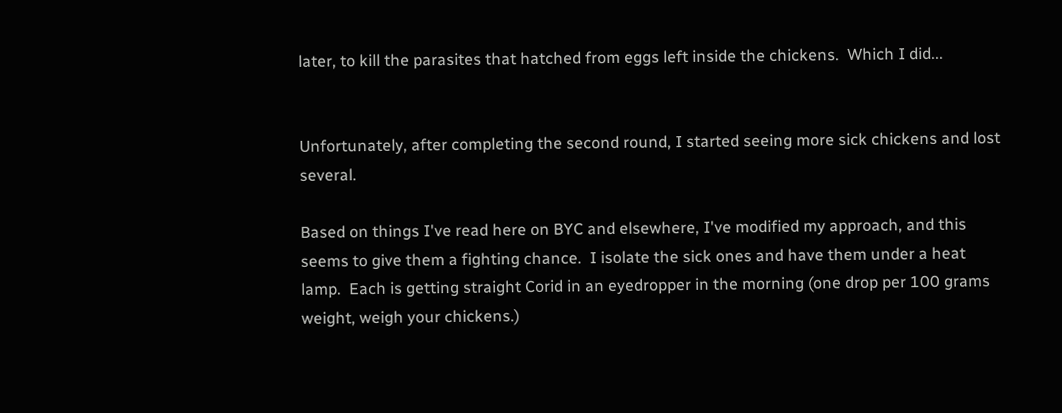later, to kill the parasites that hatched from eggs left inside the chickens.  Which I did...


Unfortunately, after completing the second round, I started seeing more sick chickens and lost several.

Based on things I've read here on BYC and elsewhere, I've modified my approach, and this seems to give them a fighting chance.  I isolate the sick ones and have them under a heat lamp.  Each is getting straight Corid in an eyedropper in the morning (one drop per 100 grams weight, weigh your chickens.)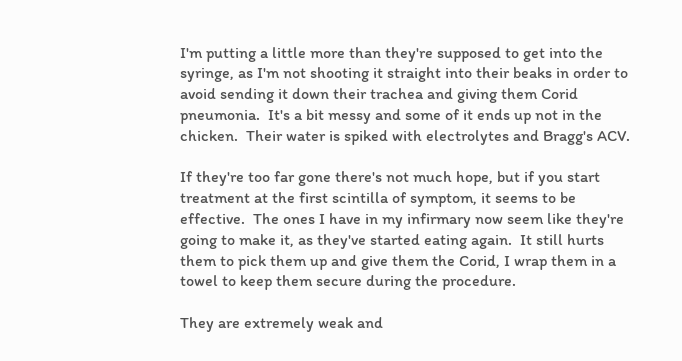I'm putting a little more than they're supposed to get into the syringe, as I'm not shooting it straight into their beaks in order to avoid sending it down their trachea and giving them Corid pneumonia.  It's a bit messy and some of it ends up not in the chicken.  Their water is spiked with electrolytes and Bragg's ACV.

If they're too far gone there's not much hope, but if you start treatment at the first scintilla of symptom, it seems to be effective.  The ones I have in my infirmary now seem like they're going to make it, as they've started eating again.  It still hurts them to pick them up and give them the Corid, I wrap them in a towel to keep them secure during the procedure.

They are extremely weak and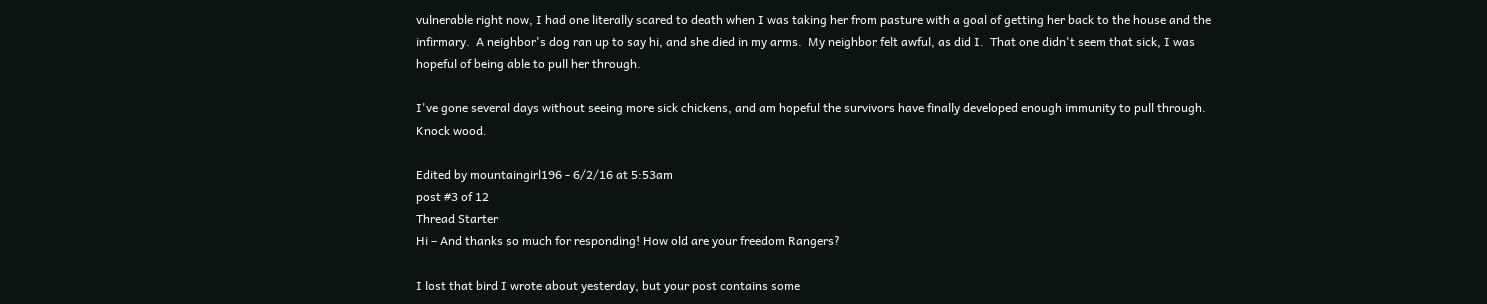vulnerable right now, I had one literally scared to death when I was taking her from pasture with a goal of getting her back to the house and the infirmary.  A neighbor's dog ran up to say hi, and she died in my arms.  My neighbor felt awful, as did I.  That one didn't seem that sick, I was hopeful of being able to pull her through.

I've gone several days without seeing more sick chickens, and am hopeful the survivors have finally developed enough immunity to pull through.  Knock wood.

Edited by mountaingirl196 - 6/2/16 at 5:53am
post #3 of 12
Thread Starter
Hi – And thanks so much for responding! How old are your freedom Rangers?

I lost that bird I wrote about yesterday, but your post contains some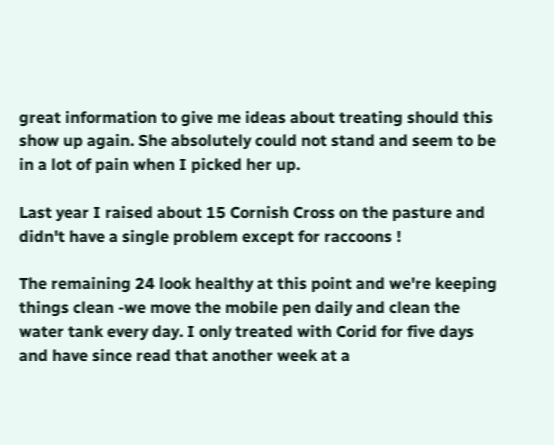great information to give me ideas about treating should this show up again. She absolutely could not stand and seem to be in a lot of pain when I picked her up.

Last year I raised about 15 Cornish Cross on the pasture and didn't have a single problem except for raccoons !

The remaining 24 look healthy at this point and we're keeping things clean -we move the mobile pen daily and clean the water tank every day. I only treated with Corid for five days and have since read that another week at a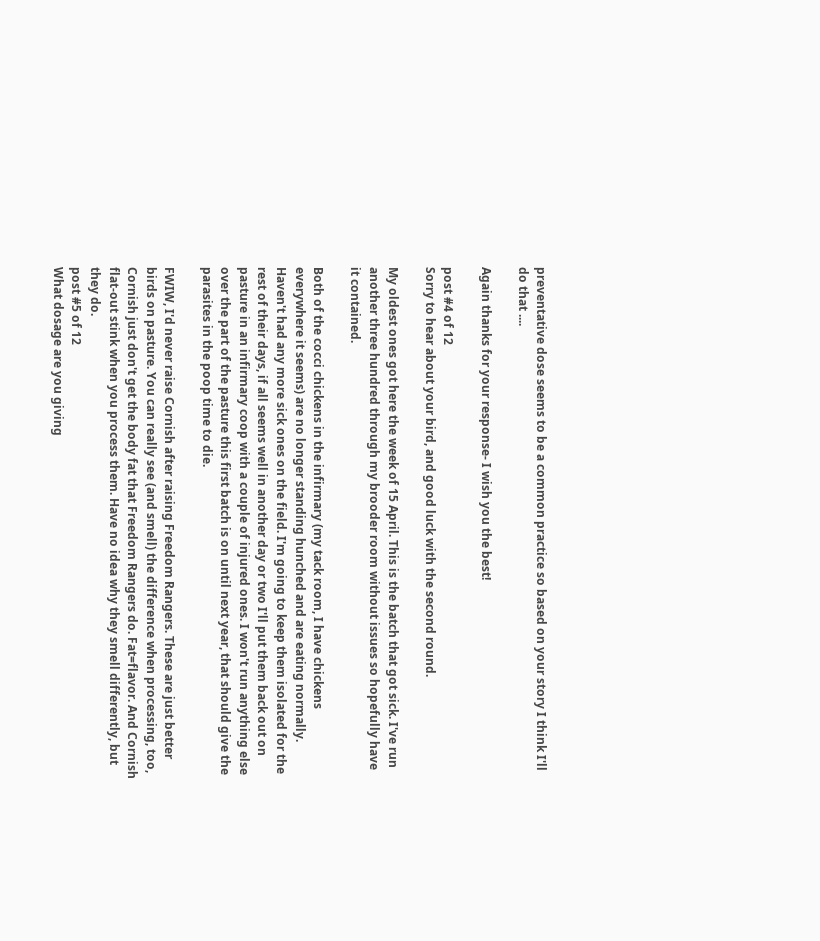preventative dose seems to be a common practice so based on your story I think I'll do that ....

Again thanks for your response- I wish you the best!

post #4 of 12
Sorry to hear about your bird, and good luck with the second round.

My oldest ones got here the week of 15 April. This is the batch that got sick. I've run another three hundred through my brooder room without issues so hopefully have it contained.

Both of the cocci chickens in the infirmary (my tack room, I have chickens everywhere it seems) are no longer standing hunched and are eating normally. Haven't had any more sick ones on the field. I'm going to keep them isolated for the rest of their days, if all seems well in another day or two I'll put them back out on pasture in an infirmary coop with a couple of injured ones. I won't run anything else over the part of the pasture this first batch is on until next year, that should give the parasites in the poop time to die.

FWIW, I'd never raise Cornish after raising Freedom Rangers. These are just better birds on pasture. You can really see (and smell) the difference when processing, too, Cornish just don't get the body fat that Freedom Rangers do. Fat=flavor. And Cornish flat-out stink when you process them. Have no idea why they smell differently, but they do.
post #5 of 12
What dosage are you giving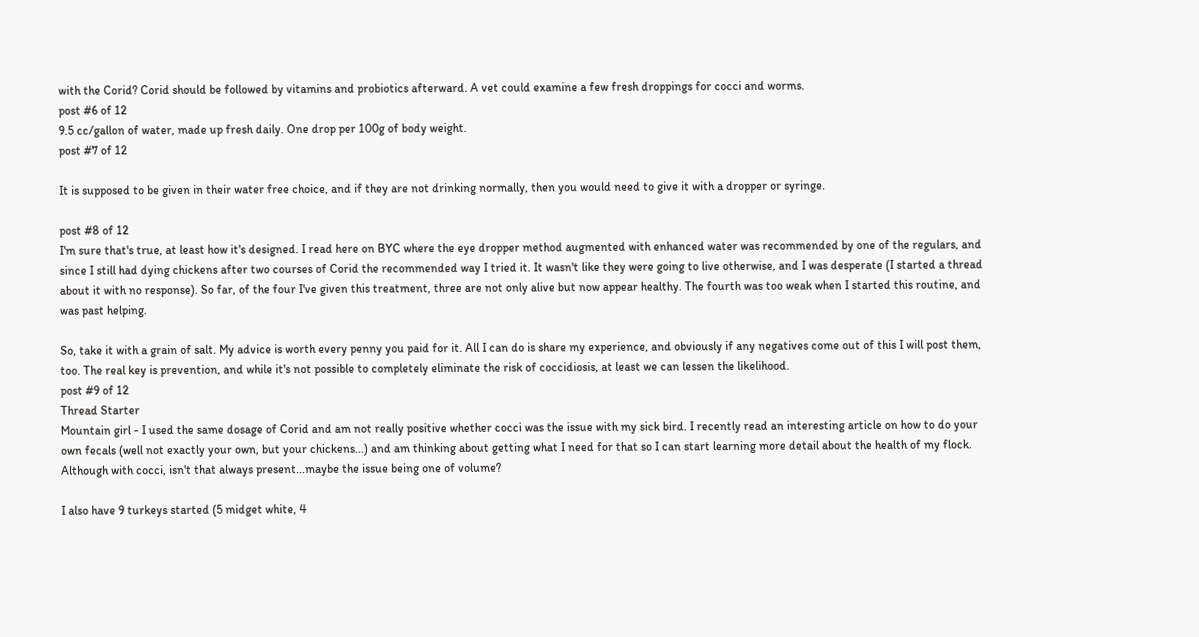with the Corid? Corid should be followed by vitamins and probiotics afterward. A vet could examine a few fresh droppings for cocci and worms.
post #6 of 12
9.5 cc/gallon of water, made up fresh daily. One drop per 100g of body weight.
post #7 of 12

It is supposed to be given in their water free choice, and if they are not drinking normally, then you would need to give it with a dropper or syringe.

post #8 of 12
I'm sure that's true, at least how it's designed. I read here on BYC where the eye dropper method augmented with enhanced water was recommended by one of the regulars, and since I still had dying chickens after two courses of Corid the recommended way I tried it. It wasn't like they were going to live otherwise, and I was desperate (I started a thread about it with no response). So far, of the four I've given this treatment, three are not only alive but now appear healthy. The fourth was too weak when I started this routine, and was past helping.

So, take it with a grain of salt. My advice is worth every penny you paid for it. All I can do is share my experience, and obviously if any negatives come out of this I will post them, too. The real key is prevention, and while it's not possible to completely eliminate the risk of coccidiosis, at least we can lessen the likelihood.
post #9 of 12
Thread Starter
Mountain girl - I used the same dosage of Corid and am not really positive whether cocci was the issue with my sick bird. I recently read an interesting article on how to do your own fecals (well not exactly your own, but your chickens...) and am thinking about getting what I need for that so I can start learning more detail about the health of my flock. Although with cocci, isn't that always present...maybe the issue being one of volume?

I also have 9 turkeys started (5 midget white, 4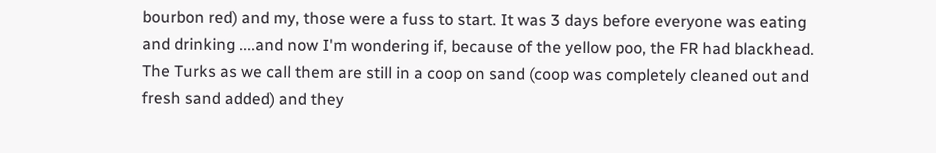bourbon red) and my, those were a fuss to start. It was 3 days before everyone was eating and drinking ....and now I'm wondering if, because of the yellow poo, the FR had blackhead. The Turks as we call them are still in a coop on sand (coop was completely cleaned out and fresh sand added) and they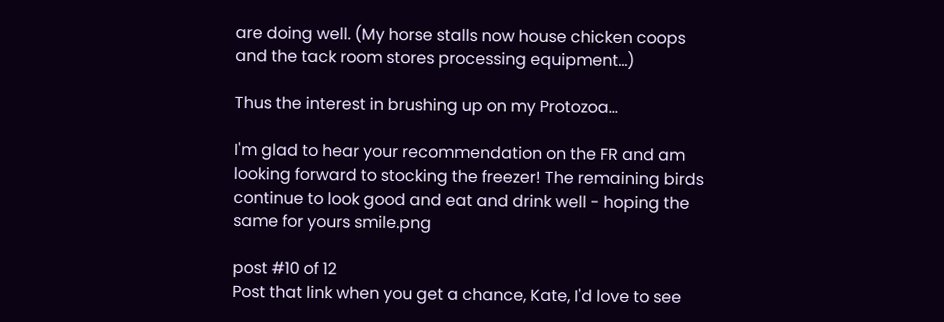are doing well. (My horse stalls now house chicken coops and the tack room stores processing equipment...)

Thus the interest in brushing up on my Protozoa...

I'm glad to hear your recommendation on the FR and am looking forward to stocking the freezer! The remaining birds continue to look good and eat and drink well - hoping the same for yours smile.png

post #10 of 12
Post that link when you get a chance, Kate, I'd love to see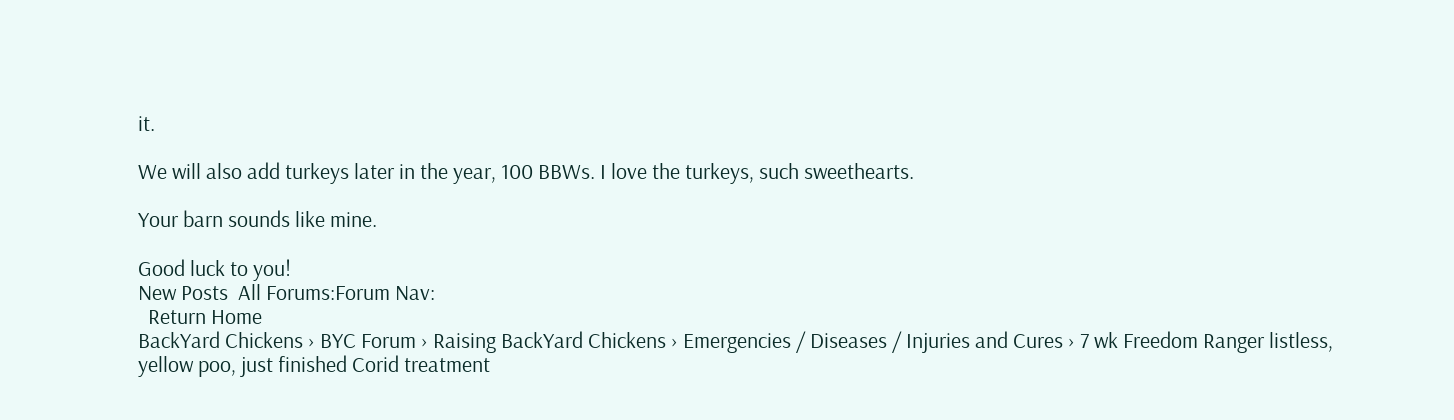it.

We will also add turkeys later in the year, 100 BBWs. I love the turkeys, such sweethearts.

Your barn sounds like mine.

Good luck to you!
New Posts  All Forums:Forum Nav:
  Return Home
BackYard Chickens › BYC Forum › Raising BackYard Chickens › Emergencies / Diseases / Injuries and Cures › 7 wk Freedom Ranger listless, yellow poo, just finished Corid treatment